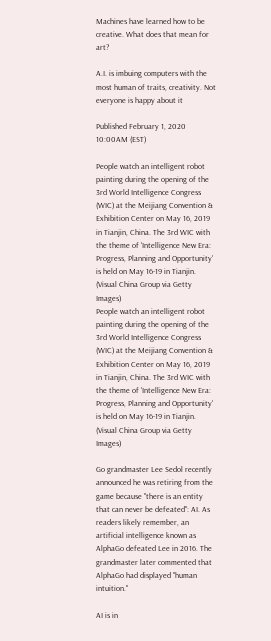Machines have learned how to be creative. What does that mean for art?

A.I. is imbuing computers with the most human of traits, creativity. Not everyone is happy about it

Published February 1, 2020 10:00AM (EST)

People watch an intelligent robot painting during the opening of the 3rd World Intelligence Congress (WIC) at the Meijiang Convention & Exhibition Center on May 16, 2019 in Tianjin, China. The 3rd WIC with the theme of 'Intelligence New Era: Progress, Planning and Opportunity' is held on May 16-19 in Tianjin.  (Visual China Group via Getty Images)
People watch an intelligent robot painting during the opening of the 3rd World Intelligence Congress (WIC) at the Meijiang Convention & Exhibition Center on May 16, 2019 in Tianjin, China. The 3rd WIC with the theme of 'Intelligence New Era: Progress, Planning and Opportunity' is held on May 16-19 in Tianjin. (Visual China Group via Getty Images)

Go grandmaster Lee Sedol recently announced he was retiring from the game because "there is an entity that can never be defeated": AI. As readers likely remember, an artificial intelligence known as AlphaGo defeated Lee in 2016. The grandmaster later commented that AlphaGo had displayed "human intuition."

AI is in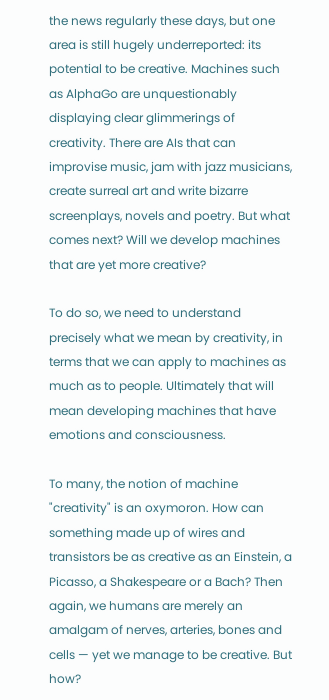the news regularly these days, but one area is still hugely underreported: its potential to be creative. Machines such as AlphaGo are unquestionably displaying clear glimmerings of creativity. There are AIs that can improvise music, jam with jazz musicians, create surreal art and write bizarre screenplays, novels and poetry. But what comes next? Will we develop machines that are yet more creative?

To do so, we need to understand precisely what we mean by creativity, in terms that we can apply to machines as much as to people. Ultimately that will mean developing machines that have emotions and consciousness.

To many, the notion of machine "creativity" is an oxymoron. How can something made up of wires and transistors be as creative as an Einstein, a Picasso, a Shakespeare or a Bach? Then again, we humans are merely an amalgam of nerves, arteries, bones and cells — yet we manage to be creative. But how?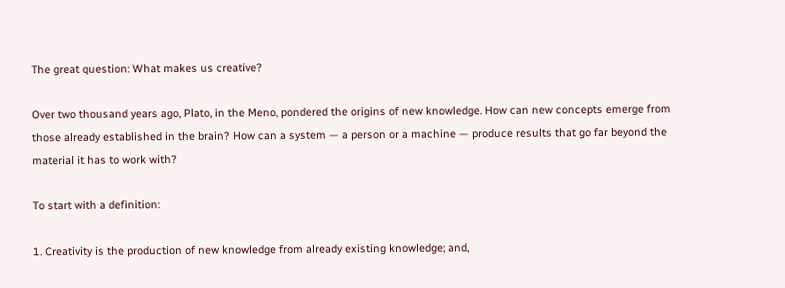The great question: What makes us creative?

Over two thousand years ago, Plato, in the Meno, pondered the origins of new knowledge. How can new concepts emerge from those already established in the brain? How can a system — a person or a machine — produce results that go far beyond the material it has to work with?

To start with a definition:

1. Creativity is the production of new knowledge from already existing knowledge; and,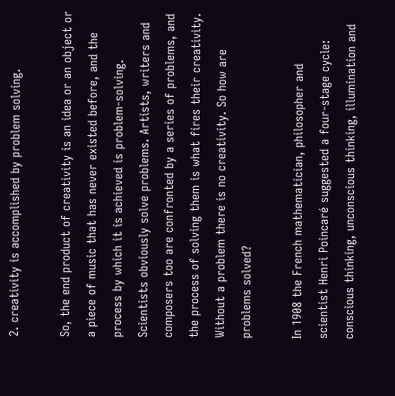2. creativity is accomplished by problem solving.

So, the end product of creativity is an idea or an object or a piece of music that has never existed before, and the process by which it is achieved is problem-solving. Scientists obviously solve problems. Artists, writers and composers too are confronted by a series of problems, and the process of solving them is what fires their creativity. Without a problem there is no creativity. So how are problems solved?

In 1908 the French mathematician, philosopher and scientist Henri Poincaré suggested a four-stage cycle: conscious thinking, unconscious thinking, illumination and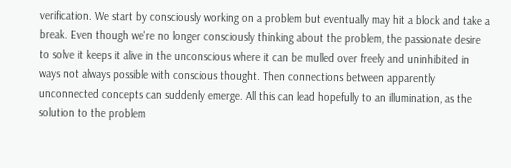verification. We start by consciously working on a problem but eventually may hit a block and take a break. Even though we're no longer consciously thinking about the problem, the passionate desire to solve it keeps it alive in the unconscious where it can be mulled over freely and uninhibited in ways not always possible with conscious thought. Then connections between apparently unconnected concepts can suddenly emerge. All this can lead hopefully to an illumination, as the solution to the problem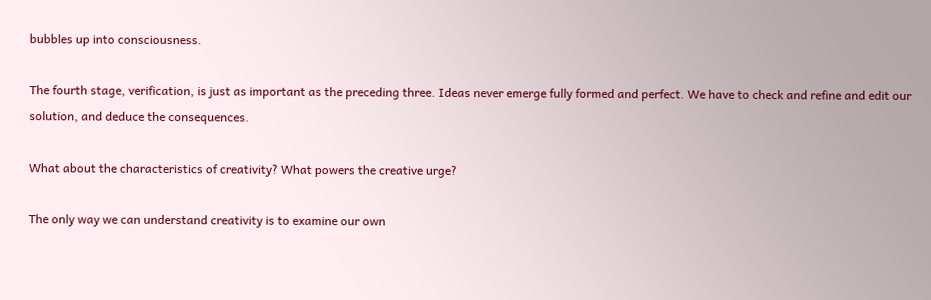bubbles up into consciousness.

The fourth stage, verification, is just as important as the preceding three. Ideas never emerge fully formed and perfect. We have to check and refine and edit our solution, and deduce the consequences.

What about the characteristics of creativity? What powers the creative urge?

The only way we can understand creativity is to examine our own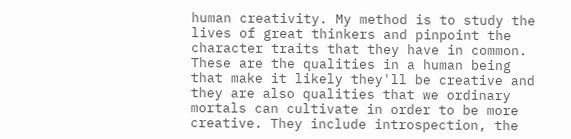human creativity. My method is to study the lives of great thinkers and pinpoint the character traits that they have in common. These are the qualities in a human being that make it likely they'll be creative and they are also qualities that we ordinary mortals can cultivate in order to be more creative. They include introspection, the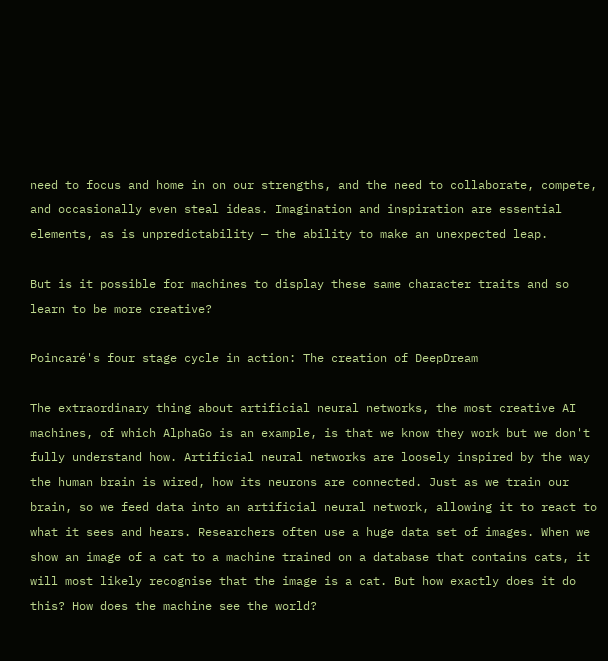need to focus and home in on our strengths, and the need to collaborate, compete, and occasionally even steal ideas. Imagination and inspiration are essential elements, as is unpredictability — the ability to make an unexpected leap.

But is it possible for machines to display these same character traits and so learn to be more creative?

Poincaré's four stage cycle in action: The creation of DeepDream

The extraordinary thing about artificial neural networks, the most creative AI machines, of which AlphaGo is an example, is that we know they work but we don't fully understand how. Artificial neural networks are loosely inspired by the way the human brain is wired, how its neurons are connected. Just as we train our brain, so we feed data into an artificial neural network, allowing it to react to what it sees and hears. Researchers often use a huge data set of images. When we show an image of a cat to a machine trained on a database that contains cats, it will most likely recognise that the image is a cat. But how exactly does it do this? How does the machine see the world?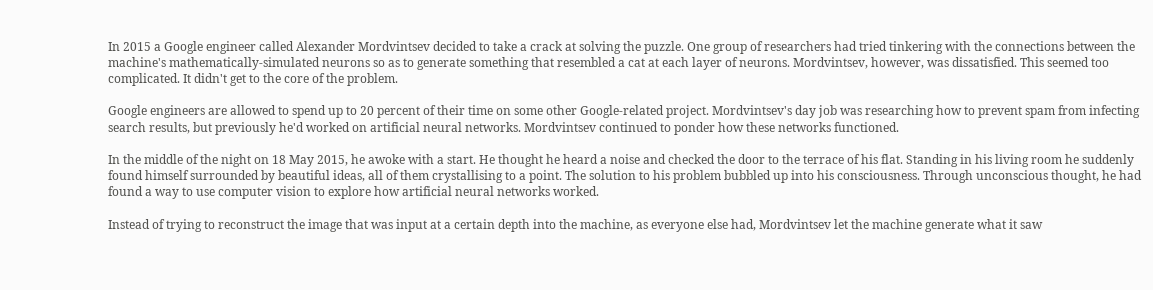In 2015 a Google engineer called Alexander Mordvintsev decided to take a crack at solving the puzzle. One group of researchers had tried tinkering with the connections between the machine's mathematically-simulated neurons so as to generate something that resembled a cat at each layer of neurons. Mordvintsev, however, was dissatisfied. This seemed too complicated. It didn't get to the core of the problem.

Google engineers are allowed to spend up to 20 percent of their time on some other Google-related project. Mordvintsev's day job was researching how to prevent spam from infecting search results, but previously he'd worked on artificial neural networks. Mordvintsev continued to ponder how these networks functioned.

In the middle of the night on 18 May 2015, he awoke with a start. He thought he heard a noise and checked the door to the terrace of his flat. Standing in his living room he suddenly found himself surrounded by beautiful ideas, all of them crystallising to a point. The solution to his problem bubbled up into his consciousness. Through unconscious thought, he had found a way to use computer vision to explore how artificial neural networks worked.

Instead of trying to reconstruct the image that was input at a certain depth into the machine, as everyone else had, Mordvintsev let the machine generate what it saw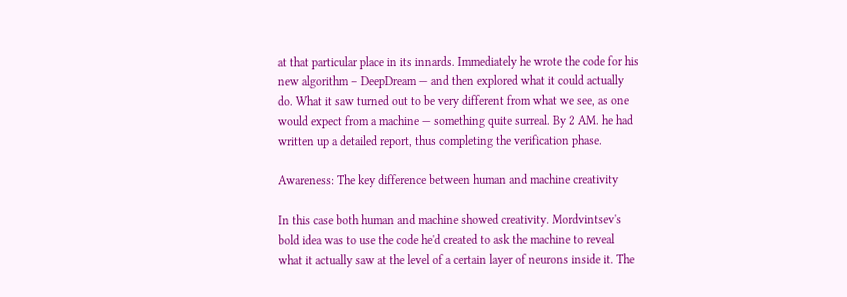at that particular place in its innards. Immediately he wrote the code for his new algorithm – DeepDream — and then explored what it could actually do. What it saw turned out to be very different from what we see, as one would expect from a machine — something quite surreal. By 2 AM. he had written up a detailed report, thus completing the verification phase.

Awareness: The key difference between human and machine creativity

In this case both human and machine showed creativity. Mordvintsev's bold idea was to use the code he'd created to ask the machine to reveal what it actually saw at the level of a certain layer of neurons inside it. The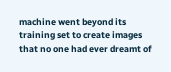machine went beyond its training set to create images that no one had ever dreamt of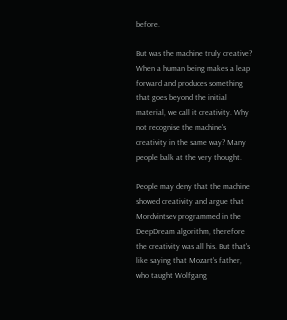before.

But was the machine truly creative? When a human being makes a leap forward and produces something that goes beyond the initial material, we call it creativity. Why not recognise the machine's creativity in the same way? Many people balk at the very thought.

People may deny that the machine showed creativity and argue that Mordvintsev programmed in the DeepDream algorithm, therefore the creativity was all his. But that's like saying that Mozart's father, who taught Wolfgang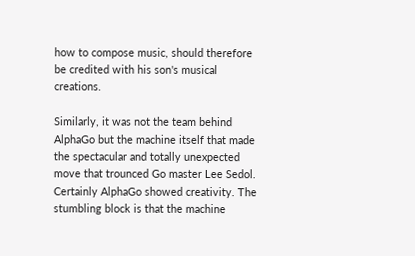how to compose music, should therefore be credited with his son's musical creations.

Similarly, it was not the team behind AlphaGo but the machine itself that made the spectacular and totally unexpected move that trounced Go master Lee Sedol. Certainly AlphaGo showed creativity. The stumbling block is that the machine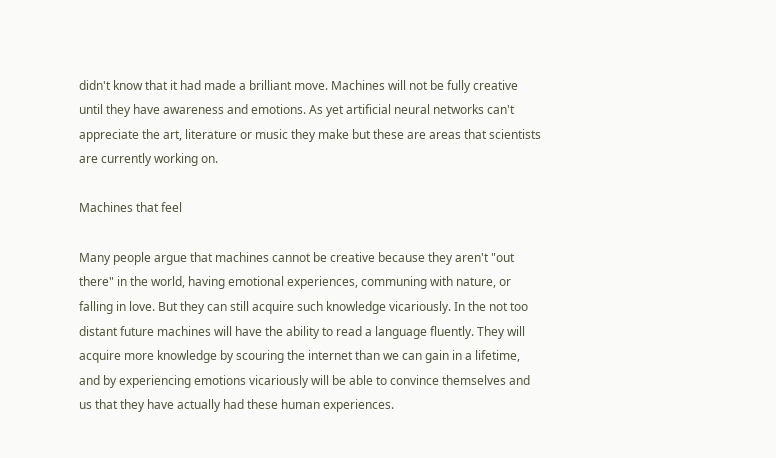didn't know that it had made a brilliant move. Machines will not be fully creative until they have awareness and emotions. As yet artificial neural networks can't appreciate the art, literature or music they make but these are areas that scientists are currently working on.

Machines that feel

Many people argue that machines cannot be creative because they aren't "out there" in the world, having emotional experiences, communing with nature, or falling in love. But they can still acquire such knowledge vicariously. In the not too distant future machines will have the ability to read a language fluently. They will acquire more knowledge by scouring the internet than we can gain in a lifetime, and by experiencing emotions vicariously will be able to convince themselves and us that they have actually had these human experiences.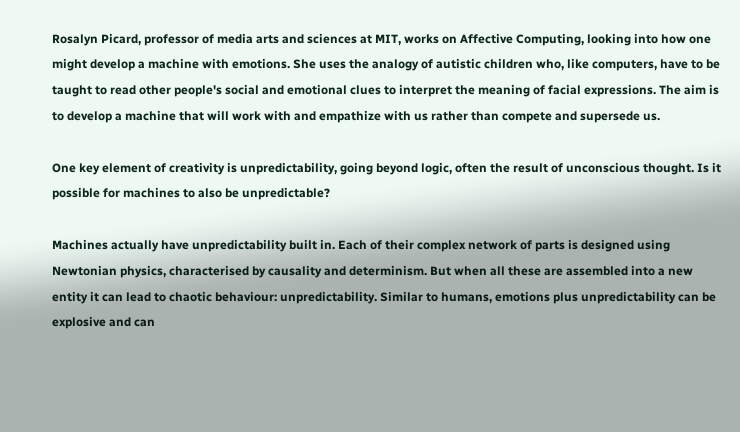Rosalyn Picard, professor of media arts and sciences at MIT, works on Affective Computing, looking into how one might develop a machine with emotions. She uses the analogy of autistic children who, like computers, have to be taught to read other people's social and emotional clues to interpret the meaning of facial expressions. The aim is to develop a machine that will work with and empathize with us rather than compete and supersede us.

One key element of creativity is unpredictability, going beyond logic, often the result of unconscious thought. Is it possible for machines to also be unpredictable?

Machines actually have unpredictability built in. Each of their complex network of parts is designed using Newtonian physics, characterised by causality and determinism. But when all these are assembled into a new entity it can lead to chaotic behaviour: unpredictability. Similar to humans, emotions plus unpredictability can be explosive and can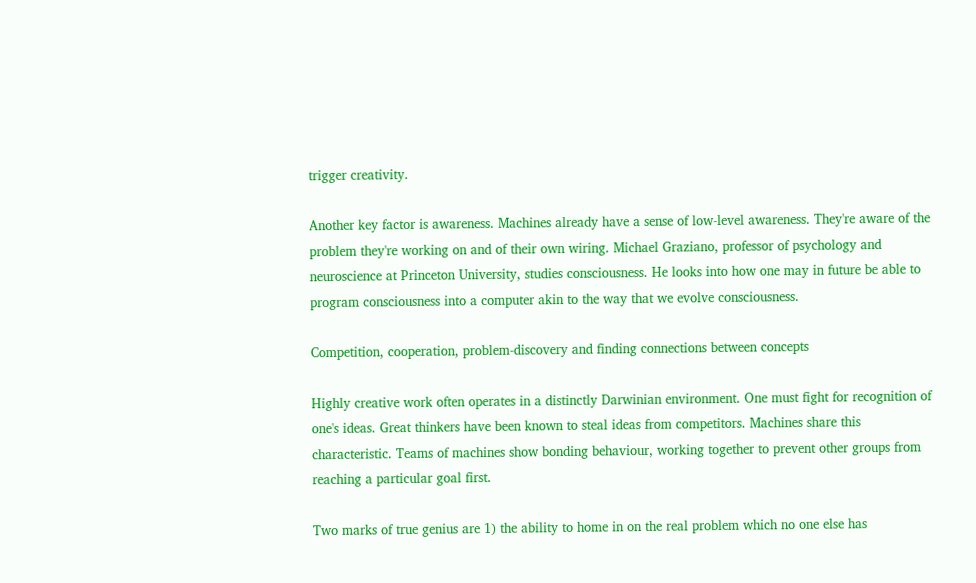trigger creativity.

Another key factor is awareness. Machines already have a sense of low-level awareness. They're aware of the problem they're working on and of their own wiring. Michael Graziano, professor of psychology and neuroscience at Princeton University, studies consciousness. He looks into how one may in future be able to program consciousness into a computer akin to the way that we evolve consciousness.

Competition, cooperation, problem-discovery and finding connections between concepts

Highly creative work often operates in a distinctly Darwinian environment. One must fight for recognition of one's ideas. Great thinkers have been known to steal ideas from competitors. Machines share this characteristic. Teams of machines show bonding behaviour, working together to prevent other groups from reaching a particular goal first.

Two marks of true genius are 1) the ability to home in on the real problem which no one else has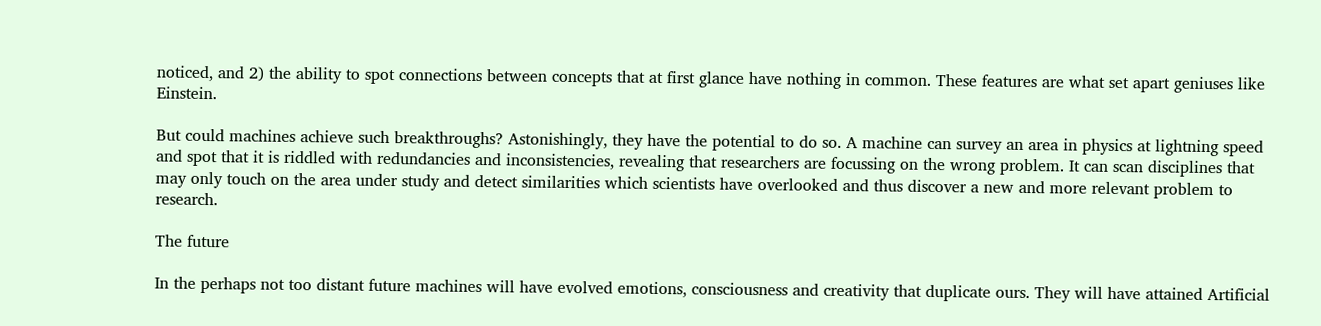noticed, and 2) the ability to spot connections between concepts that at first glance have nothing in common. These features are what set apart geniuses like Einstein.

But could machines achieve such breakthroughs? Astonishingly, they have the potential to do so. A machine can survey an area in physics at lightning speed and spot that it is riddled with redundancies and inconsistencies, revealing that researchers are focussing on the wrong problem. It can scan disciplines that may only touch on the area under study and detect similarities which scientists have overlooked and thus discover a new and more relevant problem to research.

The future

In the perhaps not too distant future machines will have evolved emotions, consciousness and creativity that duplicate ours. They will have attained Artificial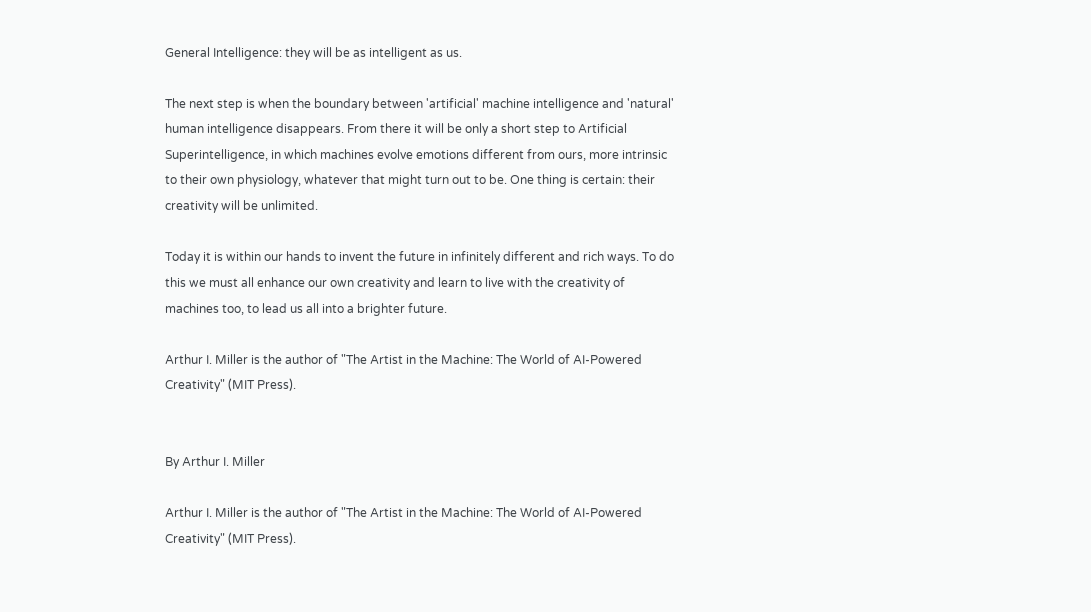General Intelligence: they will be as intelligent as us.

The next step is when the boundary between 'artificial' machine intelligence and 'natural' human intelligence disappears. From there it will be only a short step to Artificial Superintelligence, in which machines evolve emotions different from ours, more intrinsic to their own physiology, whatever that might turn out to be. One thing is certain: their creativity will be unlimited.

Today it is within our hands to invent the future in infinitely different and rich ways. To do this we must all enhance our own creativity and learn to live with the creativity of machines too, to lead us all into a brighter future.

Arthur I. Miller is the author of "The Artist in the Machine: The World of AI-Powered Creativity" (MIT Press).


By Arthur I. Miller

Arthur I. Miller is the author of "The Artist in the Machine: The World of AI-Powered Creativity" (MIT Press).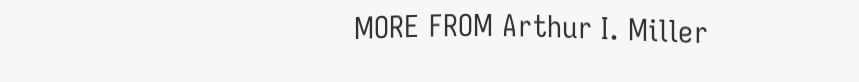MORE FROM Arthur I. Miller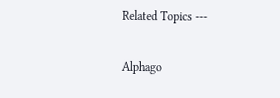Related Topics ---

Alphago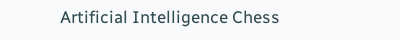Artificial Intelligence Chess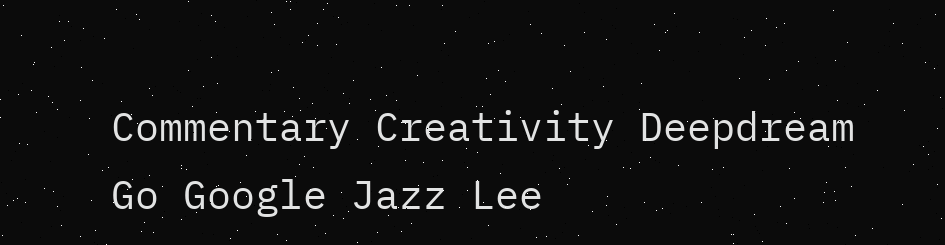Commentary Creativity Deepdream Go Google Jazz Lee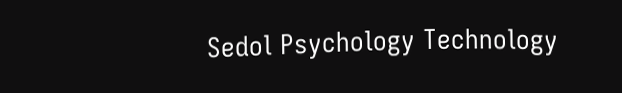Sedol Psychology Technology